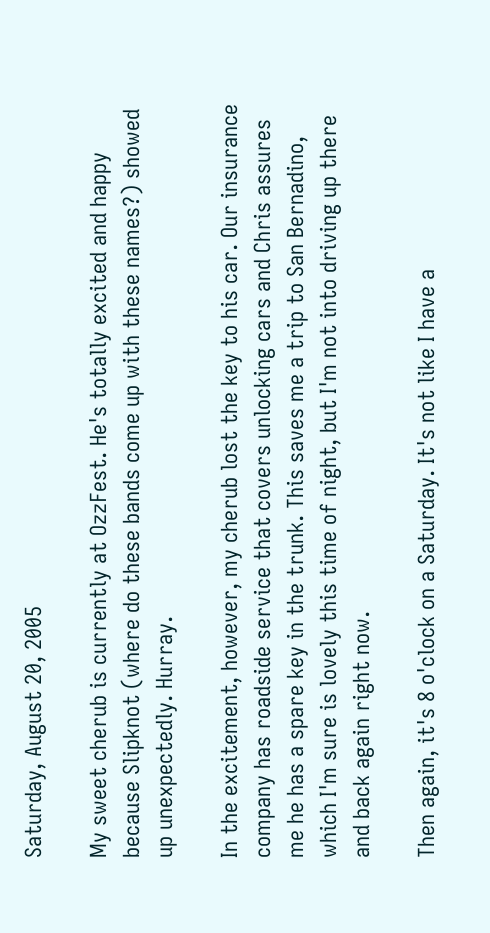Saturday, August 20, 2005

My sweet cherub is currently at OzzFest. He's totally excited and happy because Slipknot (where do these bands come up with these names?) showed up unexpectedly. Hurray.

In the excitement, however, my cherub lost the key to his car. Our insurance company has roadside service that covers unlocking cars and Chris assures me he has a spare key in the trunk. This saves me a trip to San Bernadino, which I'm sure is lovely this time of night, but I'm not into driving up there and back again right now.

Then again, it's 8 o'clock on a Saturday. It's not like I have a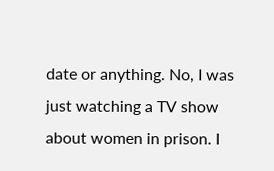date or anything. No, I was just watching a TV show about women in prison. I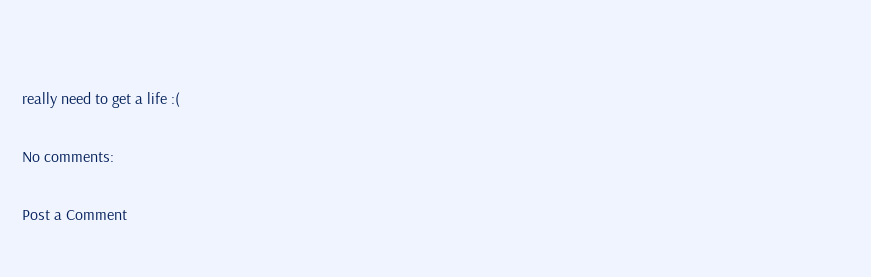really need to get a life :(

No comments:

Post a Comment